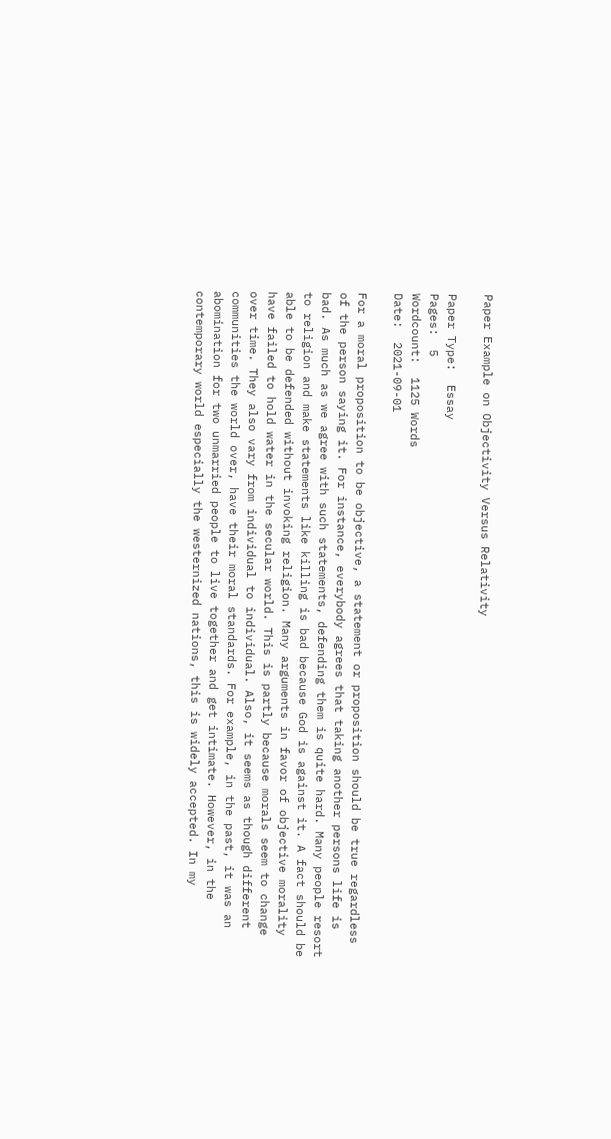Paper Example on Objectivity Versus Relativity

Paper Type:  Essay
Pages:  5
Wordcount:  1125 Words
Date:  2021-09-01

For a moral proposition to be objective, a statement or proposition should be true regardless of the person saying it. For instance, everybody agrees that taking another persons life is bad. As much as we agree with such statements, defending them is quite hard. Many people resort to religion and make statements like killing is bad because God is against it. A fact should be able to be defended without invoking religion. Many arguments in favor of objective morality have failed to hold water in the secular world. This is partly because morals seem to change over time. They also vary from individual to individual. Also, it seems as though different communities the world over, have their moral standards. For example, in the past, it was an abomination for two unmarried people to live together and get intimate. However, in the contemporary world especially the westernized nations, this is widely accepted. In my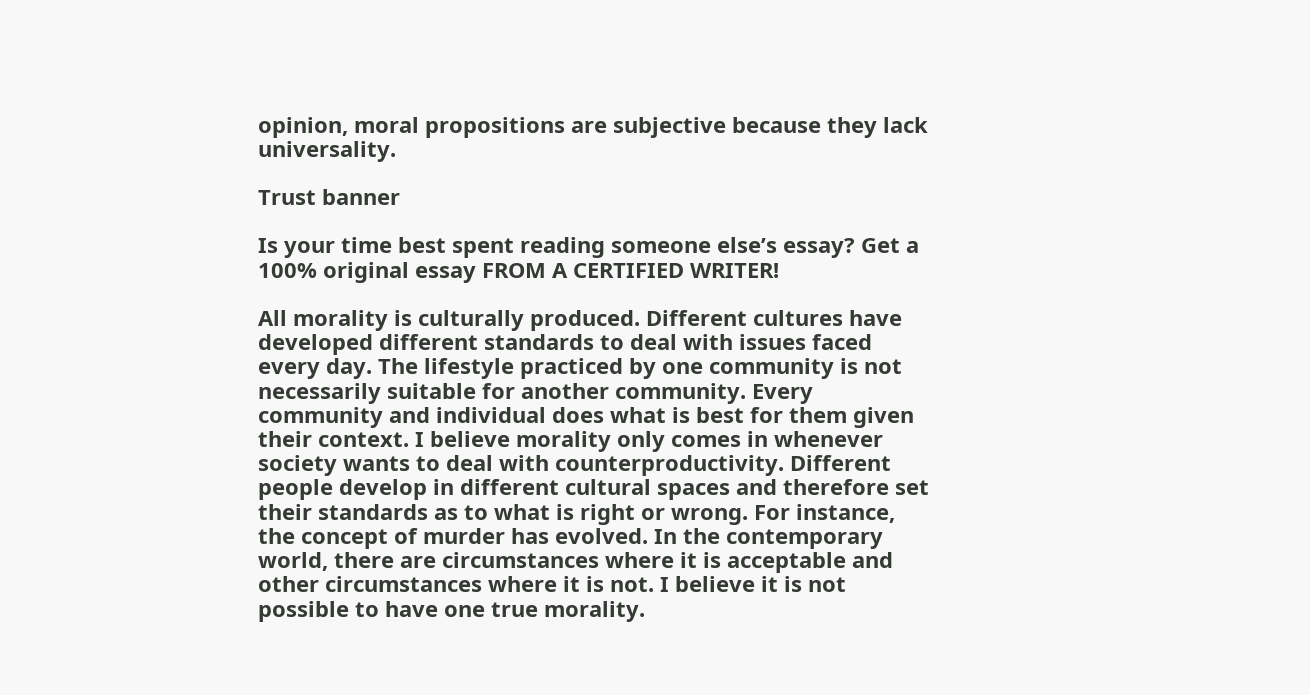opinion, moral propositions are subjective because they lack universality.

Trust banner

Is your time best spent reading someone else’s essay? Get a 100% original essay FROM A CERTIFIED WRITER!

All morality is culturally produced. Different cultures have developed different standards to deal with issues faced every day. The lifestyle practiced by one community is not necessarily suitable for another community. Every community and individual does what is best for them given their context. I believe morality only comes in whenever society wants to deal with counterproductivity. Different people develop in different cultural spaces and therefore set their standards as to what is right or wrong. For instance, the concept of murder has evolved. In the contemporary world, there are circumstances where it is acceptable and other circumstances where it is not. I believe it is not possible to have one true morality.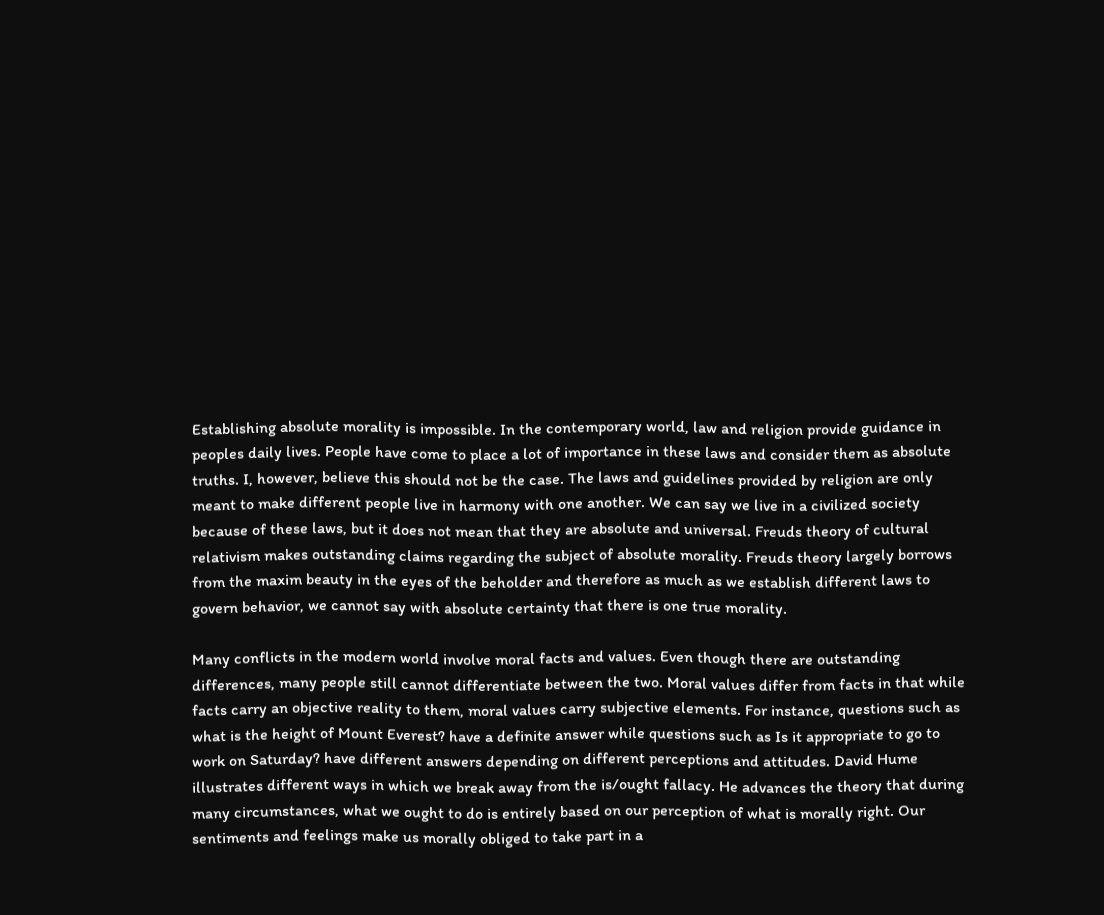Establishing absolute morality is impossible. In the contemporary world, law and religion provide guidance in peoples daily lives. People have come to place a lot of importance in these laws and consider them as absolute truths. I, however, believe this should not be the case. The laws and guidelines provided by religion are only meant to make different people live in harmony with one another. We can say we live in a civilized society because of these laws, but it does not mean that they are absolute and universal. Freuds theory of cultural relativism makes outstanding claims regarding the subject of absolute morality. Freuds theory largely borrows from the maxim beauty in the eyes of the beholder and therefore as much as we establish different laws to govern behavior, we cannot say with absolute certainty that there is one true morality.

Many conflicts in the modern world involve moral facts and values. Even though there are outstanding differences, many people still cannot differentiate between the two. Moral values differ from facts in that while facts carry an objective reality to them, moral values carry subjective elements. For instance, questions such as what is the height of Mount Everest? have a definite answer while questions such as Is it appropriate to go to work on Saturday? have different answers depending on different perceptions and attitudes. David Hume illustrates different ways in which we break away from the is/ought fallacy. He advances the theory that during many circumstances, what we ought to do is entirely based on our perception of what is morally right. Our sentiments and feelings make us morally obliged to take part in a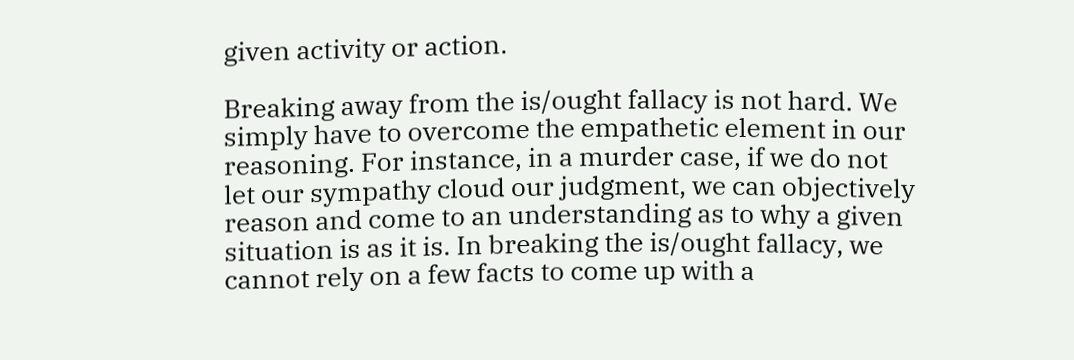given activity or action.

Breaking away from the is/ought fallacy is not hard. We simply have to overcome the empathetic element in our reasoning. For instance, in a murder case, if we do not let our sympathy cloud our judgment, we can objectively reason and come to an understanding as to why a given situation is as it is. In breaking the is/ought fallacy, we cannot rely on a few facts to come up with a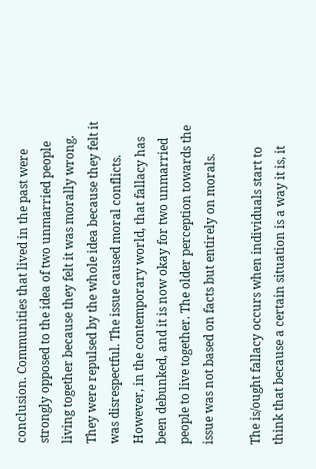conclusion. Communities that lived in the past were strongly opposed to the idea of two unmarried people living together because they felt it was morally wrong. They were repulsed by the whole idea because they felt it was disrespectful. The issue caused moral conflicts. However, in the contemporary world, that fallacy has been debunked, and it is now okay for two unmarried people to live together. The older perception towards the issue was not based on facts but entirely on morals.

The is/ought fallacy occurs when individuals start to think that because a certain situation is a way it is, it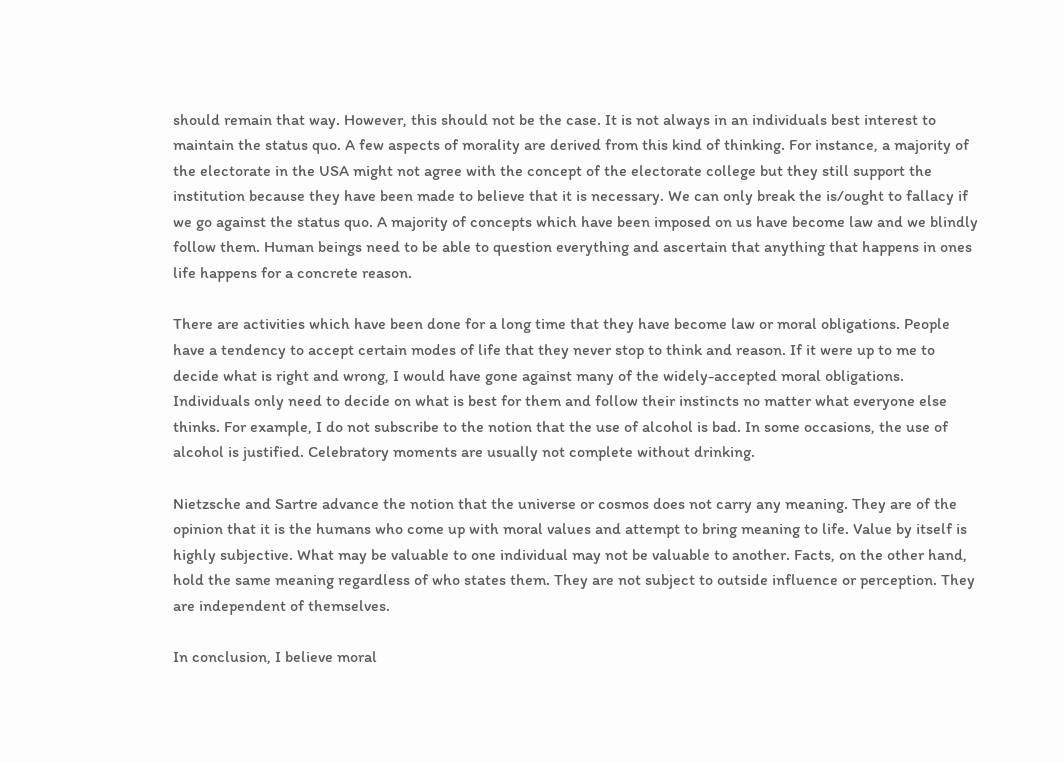should remain that way. However, this should not be the case. It is not always in an individuals best interest to maintain the status quo. A few aspects of morality are derived from this kind of thinking. For instance, a majority of the electorate in the USA might not agree with the concept of the electorate college but they still support the institution because they have been made to believe that it is necessary. We can only break the is/ought to fallacy if we go against the status quo. A majority of concepts which have been imposed on us have become law and we blindly follow them. Human beings need to be able to question everything and ascertain that anything that happens in ones life happens for a concrete reason.

There are activities which have been done for a long time that they have become law or moral obligations. People have a tendency to accept certain modes of life that they never stop to think and reason. If it were up to me to decide what is right and wrong, I would have gone against many of the widely-accepted moral obligations. Individuals only need to decide on what is best for them and follow their instincts no matter what everyone else thinks. For example, I do not subscribe to the notion that the use of alcohol is bad. In some occasions, the use of alcohol is justified. Celebratory moments are usually not complete without drinking.

Nietzsche and Sartre advance the notion that the universe or cosmos does not carry any meaning. They are of the opinion that it is the humans who come up with moral values and attempt to bring meaning to life. Value by itself is highly subjective. What may be valuable to one individual may not be valuable to another. Facts, on the other hand, hold the same meaning regardless of who states them. They are not subject to outside influence or perception. They are independent of themselves.

In conclusion, I believe moral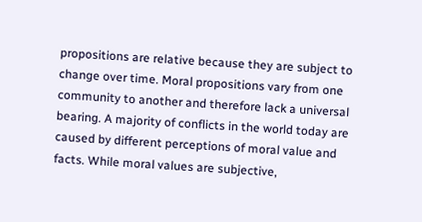propositions are relative because they are subject to change over time. Moral propositions vary from one community to another and therefore lack a universal bearing. A majority of conflicts in the world today are caused by different perceptions of moral value and facts. While moral values are subjective,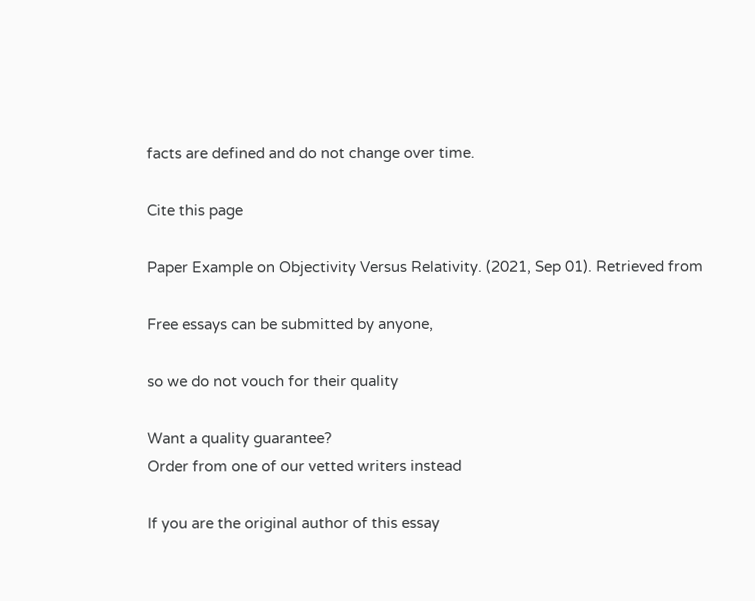facts are defined and do not change over time.

Cite this page

Paper Example on Objectivity Versus Relativity. (2021, Sep 01). Retrieved from

Free essays can be submitted by anyone,

so we do not vouch for their quality

Want a quality guarantee?
Order from one of our vetted writers instead

If you are the original author of this essay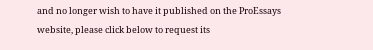and no longer wish to have it published on the ProEssays website, please click below to request its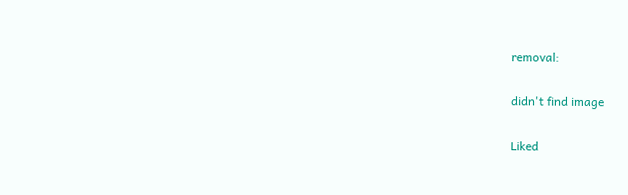removal:

didn't find image

Liked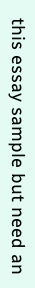this essay sample but need an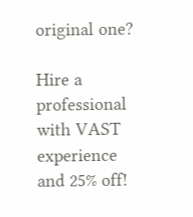original one?

Hire a professional with VAST experience and 25% off!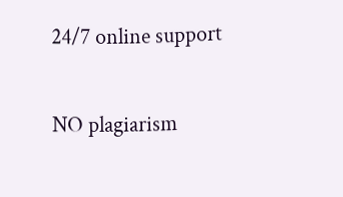24/7 online support

NO plagiarism